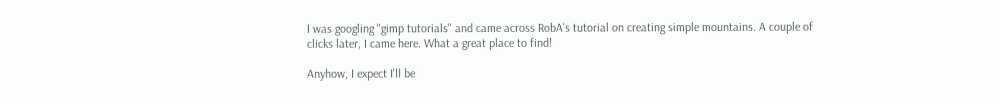I was googling "gimp tutorials" and came across RobA's tutorial on creating simple mountains. A couple of clicks later, I came here. What a great place to find!

Anyhow, I expect I'll be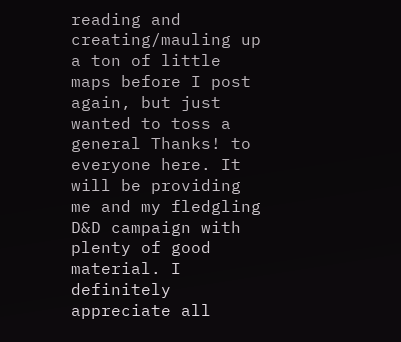reading and creating/mauling up a ton of little maps before I post again, but just wanted to toss a general Thanks! to everyone here. It will be providing me and my fledgling D&D campaign with plenty of good material. I definitely appreciate all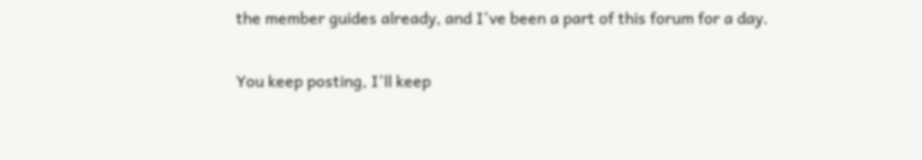the member guides already, and I've been a part of this forum for a day.

You keep posting, I'll keep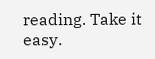reading. Take it easy.